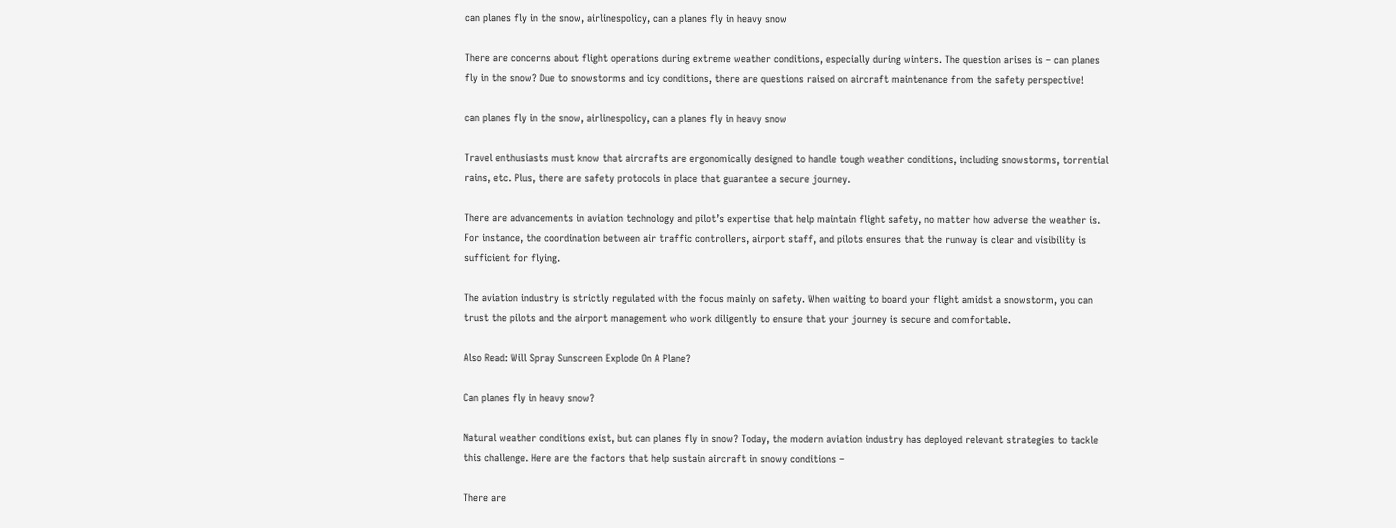can planes fly in the snow, airlinespolicy, can a planes fly in heavy snow

There are concerns about flight operations during extreme weather conditions, especially during winters. The question arises is – can planes fly in the snow? Due to snowstorms and icy conditions, there are questions raised on aircraft maintenance from the safety perspective!

can planes fly in the snow, airlinespolicy, can a planes fly in heavy snow

Travel enthusiasts must know that aircrafts are ergonomically designed to handle tough weather conditions, including snowstorms, torrential rains, etc. Plus, there are safety protocols in place that guarantee a secure journey.

There are advancements in aviation technology and pilot’s expertise that help maintain flight safety, no matter how adverse the weather is. For instance, the coordination between air traffic controllers, airport staff, and pilots ensures that the runway is clear and visibility is sufficient for flying.

The aviation industry is strictly regulated with the focus mainly on safety. When waiting to board your flight amidst a snowstorm, you can trust the pilots and the airport management who work diligently to ensure that your journey is secure and comfortable.

Also Read: Will Spray Sunscreen Explode On A Plane?

Can planes fly in heavy snow?

Natural weather conditions exist, but can planes fly in snow? Today, the modern aviation industry has deployed relevant strategies to tackle this challenge. Here are the factors that help sustain aircraft in snowy conditions –

There are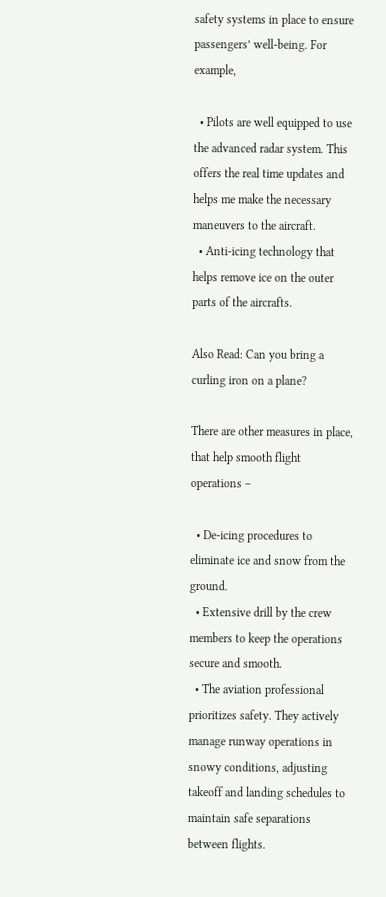safety systems in place to ensure passengers’ well-being. For example,

  • Pilots are well equipped to use the advanced radar system. This offers the real time updates and helps me make the necessary maneuvers to the aircraft.
  • Anti-icing technology that helps remove ice on the outer parts of the aircrafts.

Also Read: Can you bring a curling iron on a plane?

There are other measures in place, that help smooth flight operations –

  • De-icing procedures to eliminate ice and snow from the ground.
  • Extensive drill by the crew members to keep the operations secure and smooth.
  • The aviation professional prioritizes safety. They actively manage runway operations in snowy conditions, adjusting takeoff and landing schedules to maintain safe separations between flights.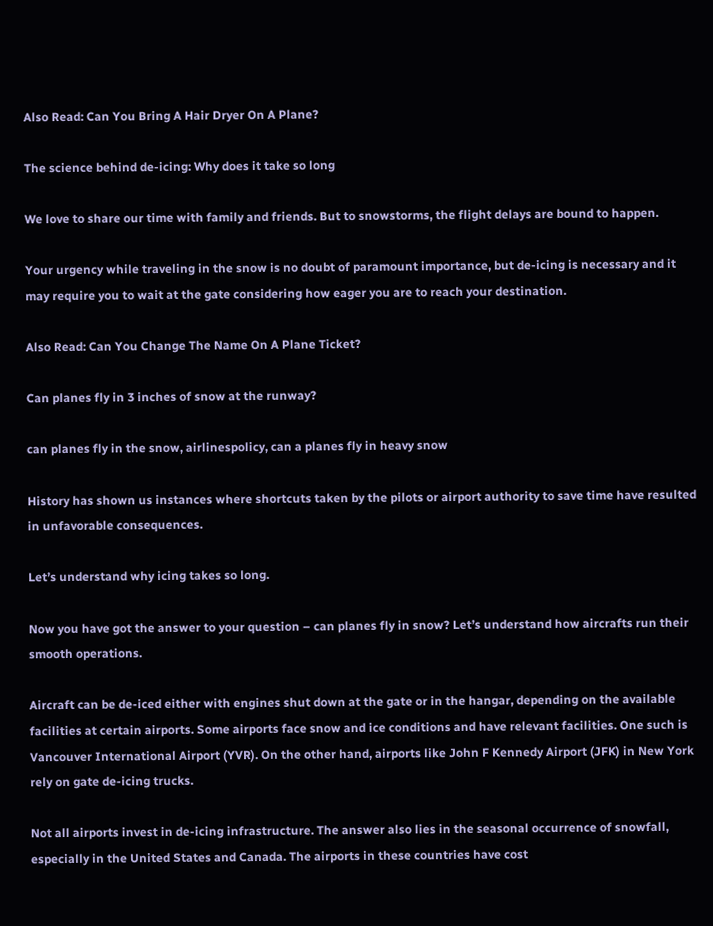Also Read: Can You Bring A Hair Dryer On A Plane?

The science behind de-icing: Why does it take so long

We love to share our time with family and friends. But to snowstorms, the flight delays are bound to happen.

Your urgency while traveling in the snow is no doubt of paramount importance, but de-icing is necessary and it may require you to wait at the gate considering how eager you are to reach your destination.

Also Read: Can You Change The Name On A Plane Ticket?

Can planes fly in 3 inches of snow at the runway?

can planes fly in the snow, airlinespolicy, can a planes fly in heavy snow

History has shown us instances where shortcuts taken by the pilots or airport authority to save time have resulted in unfavorable consequences.

Let’s understand why icing takes so long.

Now you have got the answer to your question – can planes fly in snow? Let’s understand how aircrafts run their smooth operations.

Aircraft can be de-iced either with engines shut down at the gate or in the hangar, depending on the available facilities at certain airports. Some airports face snow and ice conditions and have relevant facilities. One such is Vancouver International Airport (YVR). On the other hand, airports like John F Kennedy Airport (JFK) in New York rely on gate de-icing trucks.

Not all airports invest in de-icing infrastructure. The answer also lies in the seasonal occurrence of snowfall, especially in the United States and Canada. The airports in these countries have cost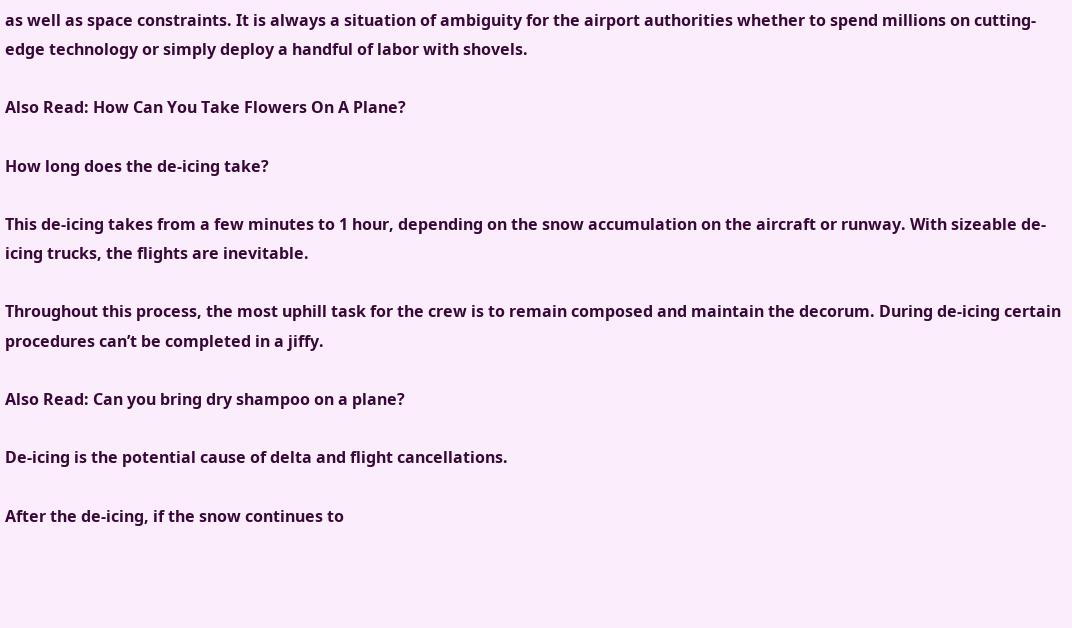as well as space constraints. It is always a situation of ambiguity for the airport authorities whether to spend millions on cutting-edge technology or simply deploy a handful of labor with shovels.

Also Read: How Can You Take Flowers On A Plane?

How long does the de-icing take?

This de-icing takes from a few minutes to 1 hour, depending on the snow accumulation on the aircraft or runway. With sizeable de-icing trucks, the flights are inevitable.

Throughout this process, the most uphill task for the crew is to remain composed and maintain the decorum. During de-icing certain procedures can’t be completed in a jiffy.

Also Read: Can you bring dry shampoo on a plane?

De-icing is the potential cause of delta and flight cancellations.

After the de-icing, if the snow continues to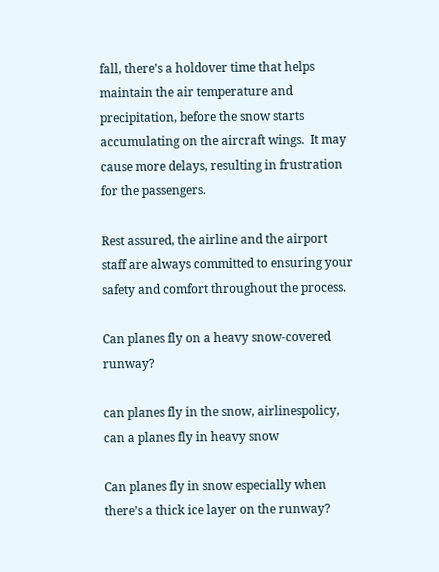fall, there’s a holdover time that helps maintain the air temperature and precipitation, before the snow starts accumulating on the aircraft wings.  It may cause more delays, resulting in frustration for the passengers.

Rest assured, the airline and the airport staff are always committed to ensuring your safety and comfort throughout the process.

Can planes fly on a heavy snow-covered runway?

can planes fly in the snow, airlinespolicy, can a planes fly in heavy snow

Can planes fly in snow especially when there’s a thick ice layer on the runway?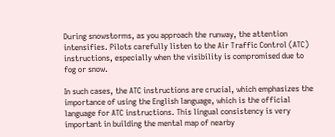During snowstorms, as you approach the runway, the attention intensifies. Pilots carefully listen to the Air Traffic Control (ATC) instructions, especially when the visibility is compromised due to fog or snow.

In such cases, the ATC instructions are crucial, which emphasizes the importance of using the English language, which is the official language for ATC instructions. This lingual consistency is very important in building the mental map of nearby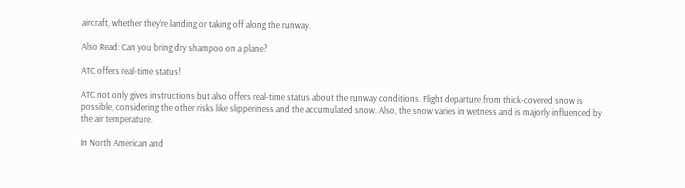aircraft, whether they’re landing or taking off along the runway.

Also Read: Can you bring dry shampoo on a plane?

ATC offers real-time status!

ATC not only gives instructions but also offers real-time status about the runway conditions. Flight departure from thick-covered snow is possible, considering the other risks like slipperiness and the accumulated snow. Also, the snow varies in wetness and is majorly influenced by the air temperature.

In North American and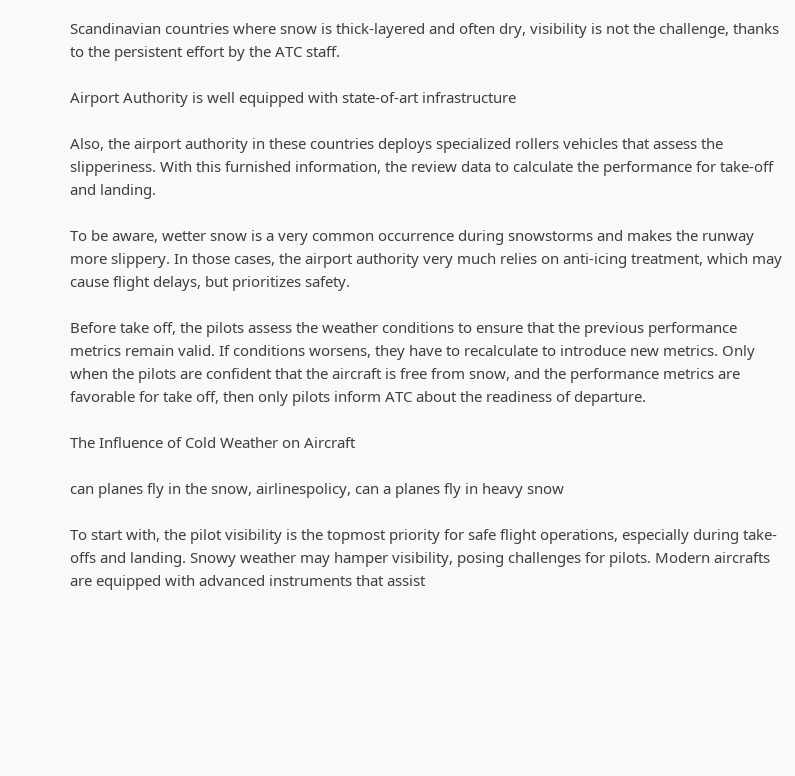Scandinavian countries where snow is thick-layered and often dry, visibility is not the challenge, thanks to the persistent effort by the ATC staff.

Airport Authority is well equipped with state-of-art infrastructure

Also, the airport authority in these countries deploys specialized rollers vehicles that assess the slipperiness. With this furnished information, the review data to calculate the performance for take-off and landing.

To be aware, wetter snow is a very common occurrence during snowstorms and makes the runway more slippery. In those cases, the airport authority very much relies on anti-icing treatment, which may cause flight delays, but prioritizes safety.

Before take off, the pilots assess the weather conditions to ensure that the previous performance metrics remain valid. If conditions worsens, they have to recalculate to introduce new metrics. Only when the pilots are confident that the aircraft is free from snow, and the performance metrics are favorable for take off, then only pilots inform ATC about the readiness of departure.

The Influence of Cold Weather on Aircraft

can planes fly in the snow, airlinespolicy, can a planes fly in heavy snow

To start with, the pilot visibility is the topmost priority for safe flight operations, especially during take-offs and landing. Snowy weather may hamper visibility, posing challenges for pilots. Modern aircrafts are equipped with advanced instruments that assist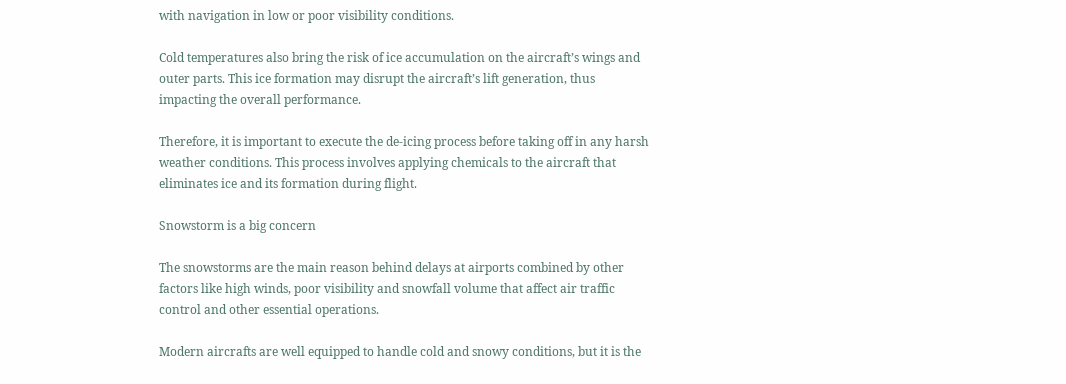with navigation in low or poor visibility conditions.

Cold temperatures also bring the risk of ice accumulation on the aircraft’s wings and outer parts. This ice formation may disrupt the aircraft’s lift generation, thus impacting the overall performance.

Therefore, it is important to execute the de-icing process before taking off in any harsh weather conditions. This process involves applying chemicals to the aircraft that eliminates ice and its formation during flight.

Snowstorm is a big concern

The snowstorms are the main reason behind delays at airports combined by other factors like high winds, poor visibility and snowfall volume that affect air traffic control and other essential operations.

Modern aircrafts are well equipped to handle cold and snowy conditions, but it is the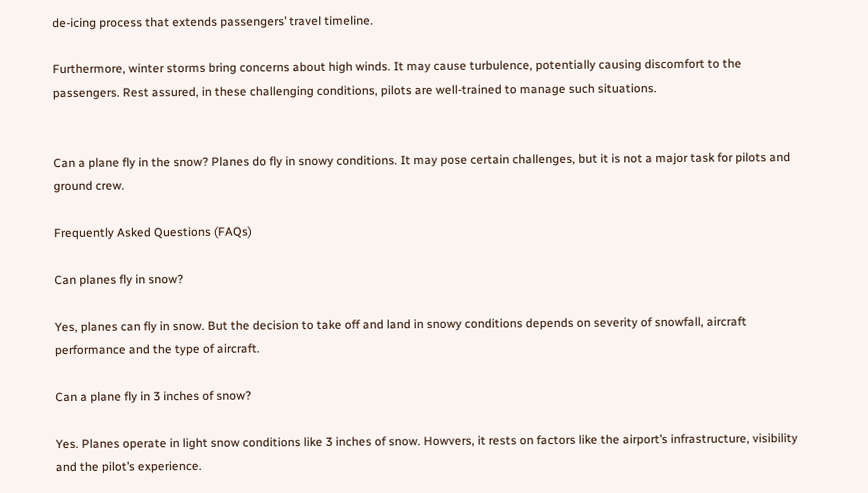de-icing process that extends passengers’ travel timeline.

Furthermore, winter storms bring concerns about high winds. It may cause turbulence, potentially causing discomfort to the passengers. Rest assured, in these challenging conditions, pilots are well-trained to manage such situations.


Can a plane fly in the snow? Planes do fly in snowy conditions. It may pose certain challenges, but it is not a major task for pilots and ground crew.

Frequently Asked Questions (FAQs)

Can planes fly in snow?

Yes, planes can fly in snow. But the decision to take off and land in snowy conditions depends on severity of snowfall, aircraft performance and the type of aircraft.

Can a plane fly in 3 inches of snow?

Yes. Planes operate in light snow conditions like 3 inches of snow. Howvers, it rests on factors like the airport’s infrastructure, visibility and the pilot’s experience.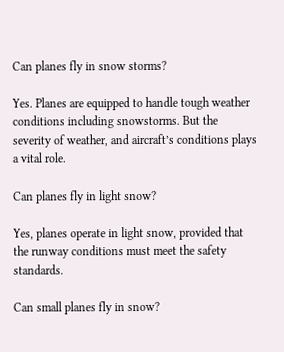Can planes fly in snow storms?

Yes. Planes are equipped to handle tough weather conditions including snowstorms. But the severity of weather, and aircraft’s conditions plays a vital role.

Can planes fly in light snow?

Yes, planes operate in light snow, provided that the runway conditions must meet the safety standards.

Can small planes fly in snow?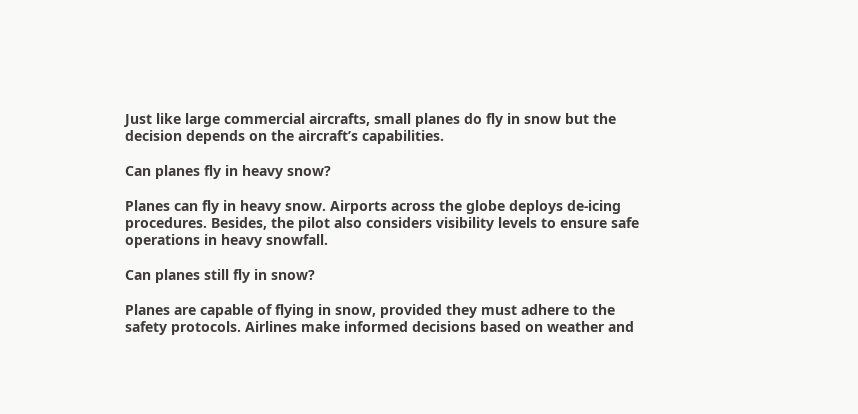Just like large commercial aircrafts, small planes do fly in snow but the decision depends on the aircraft’s capabilities.

Can planes fly in heavy snow?

Planes can fly in heavy snow. Airports across the globe deploys de-icing procedures. Besides, the pilot also considers visibility levels to ensure safe operations in heavy snowfall.

Can planes still fly in snow?

Planes are capable of flying in snow, provided they must adhere to the safety protocols. Airlines make informed decisions based on weather and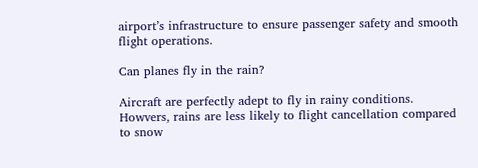airport’s infrastructure to ensure passenger safety and smooth flight operations.

Can planes fly in the rain?

Aircraft are perfectly adept to fly in rainy conditions. Howvers, rains are less likely to flight cancellation compared to snow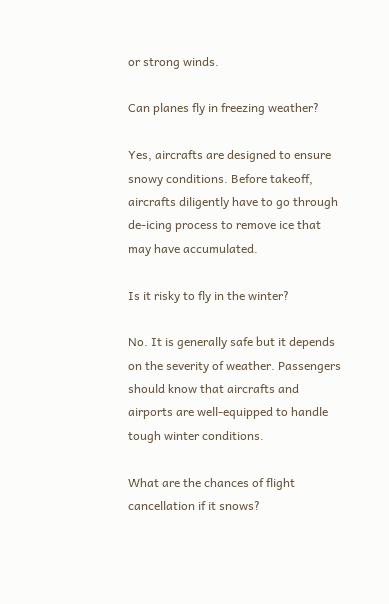or strong winds.

Can planes fly in freezing weather?

Yes, aircrafts are designed to ensure snowy conditions. Before takeoff, aircrafts diligently have to go through de-icing process to remove ice that may have accumulated.

Is it risky to fly in the winter?

No. It is generally safe but it depends on the severity of weather. Passengers should know that aircrafts and airports are well-equipped to handle tough winter conditions.

What are the chances of flight cancellation if it snows?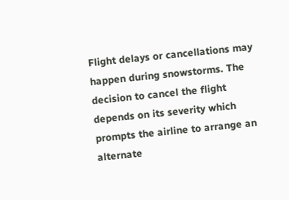Flight delays or cancellations may happen during snowstorms. The decision to cancel the flight depends on its severity which prompts the airline to arrange an alternate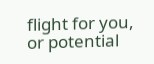flight for you, or potential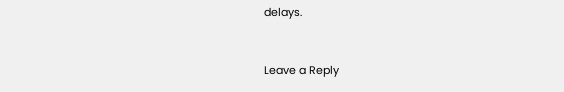delays.


Leave a Reply